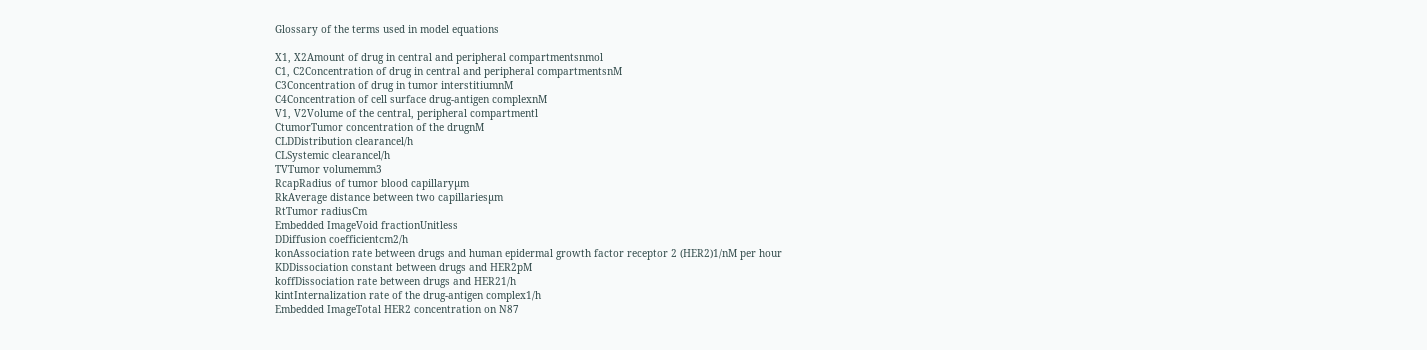Glossary of the terms used in model equations

X1, X2Amount of drug in central and peripheral compartmentsnmol
C1, C2Concentration of drug in central and peripheral compartmentsnM
C3Concentration of drug in tumor interstitiumnM
C4Concentration of cell surface drug-antigen complexnM
V1, V2Volume of the central, peripheral compartmentl
CtumorTumor concentration of the drugnM
CLDDistribution clearancel/h
CLSystemic clearancel/h
TVTumor volumemm3
RcapRadius of tumor blood capillaryµm
RkAverage distance between two capillariesµm
RtTumor radiusCm
Embedded ImageVoid fractionUnitless
DDiffusion coefficientcm2/h
konAssociation rate between drugs and human epidermal growth factor receptor 2 (HER2)1/nM per hour
KDDissociation constant between drugs and HER2pM
koffDissociation rate between drugs and HER21/h
kintInternalization rate of the drug-antigen complex1/h
Embedded ImageTotal HER2 concentration on N87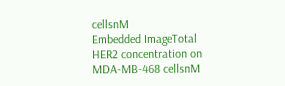cellsnM
Embedded ImageTotal HER2 concentration on MDA-MB-468 cellsnM